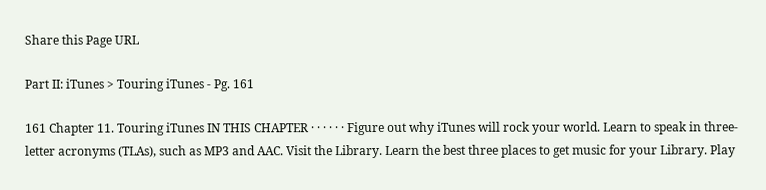Share this Page URL

Part II: iTunes > Touring iTunes - Pg. 161

161 Chapter 11. Touring iTunes IN THIS CHAPTER · · · · · · Figure out why iTunes will rock your world. Learn to speak in three-letter acronyms (TLAs), such as MP3 and AAC. Visit the Library. Learn the best three places to get music for your Library. Play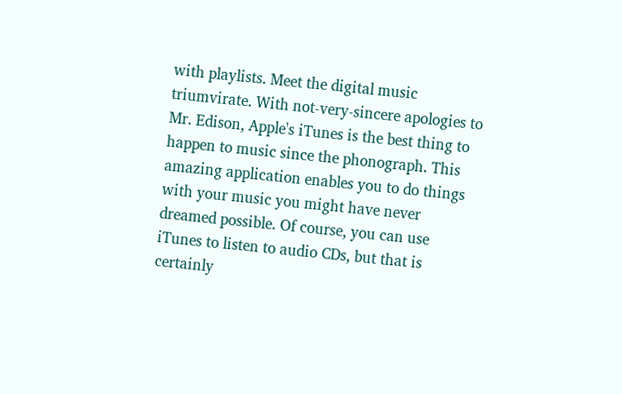with playlists. Meet the digital music triumvirate. With not-very-sincere apologies to Mr. Edison, Apple's iTunes is the best thing to happen to music since the phonograph. This amazing application enables you to do things with your music you might have never dreamed possible. Of course, you can use iTunes to listen to audio CDs, but that is certainly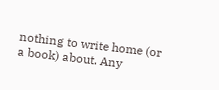nothing to write home (or a book) about. Any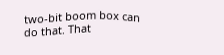two-bit boom box can do that. That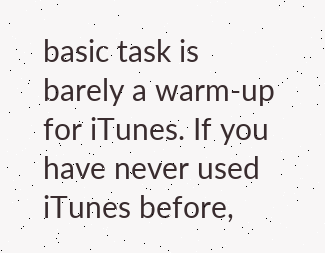basic task is barely a warm-up for iTunes. If you have never used iTunes before,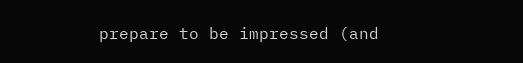prepare to be impressed (and